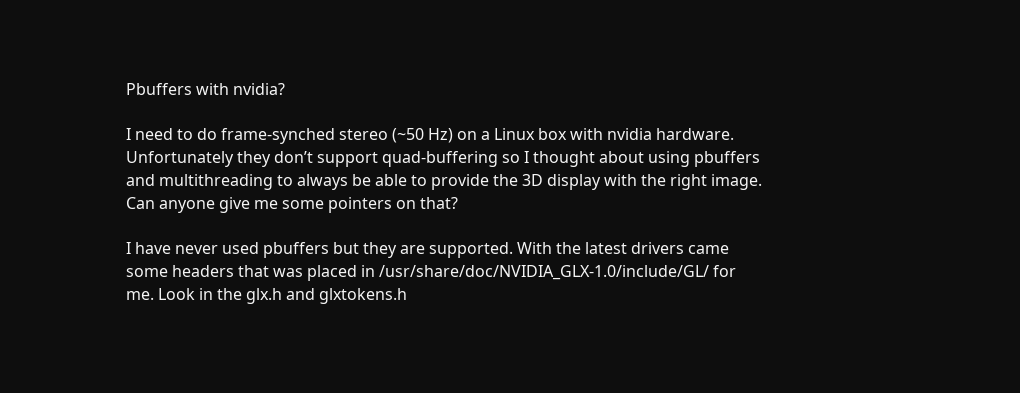Pbuffers with nvidia?

I need to do frame-synched stereo (~50 Hz) on a Linux box with nvidia hardware. Unfortunately they don’t support quad-buffering so I thought about using pbuffers and multithreading to always be able to provide the 3D display with the right image. Can anyone give me some pointers on that?

I have never used pbuffers but they are supported. With the latest drivers came some headers that was placed in /usr/share/doc/NVIDIA_GLX-1.0/include/GL/ for me. Look in the glx.h and glxtokens.h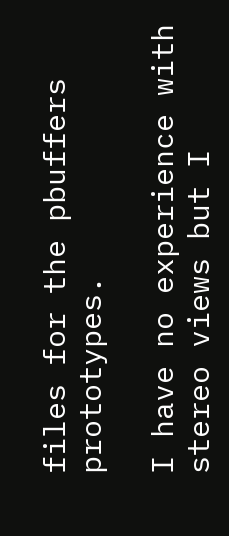files for the pbuffers prototypes.

I have no experience with stereo views but I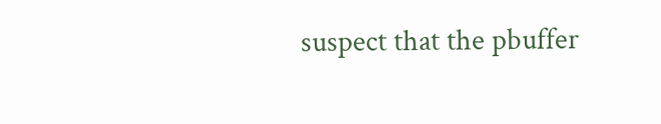suspect that the pbuffer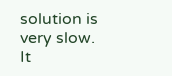solution is very slow. It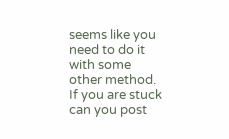seems like you need to do it with some other method. If you are stuck can you post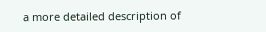a more detailed description of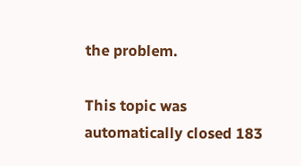the problem.

This topic was automatically closed 183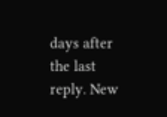days after the last reply. New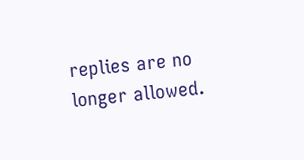replies are no longer allowed.